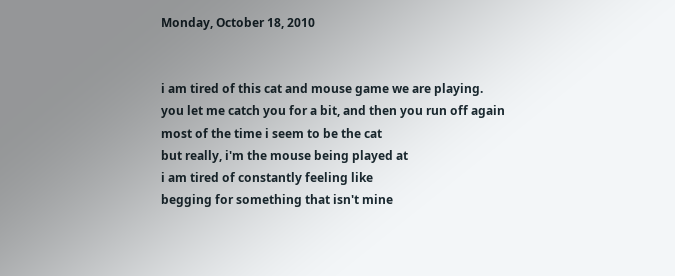Monday, October 18, 2010


i am tired of this cat and mouse game we are playing.
you let me catch you for a bit, and then you run off again
most of the time i seem to be the cat
but really, i'm the mouse being played at
i am tired of constantly feeling like
begging for something that isn't mine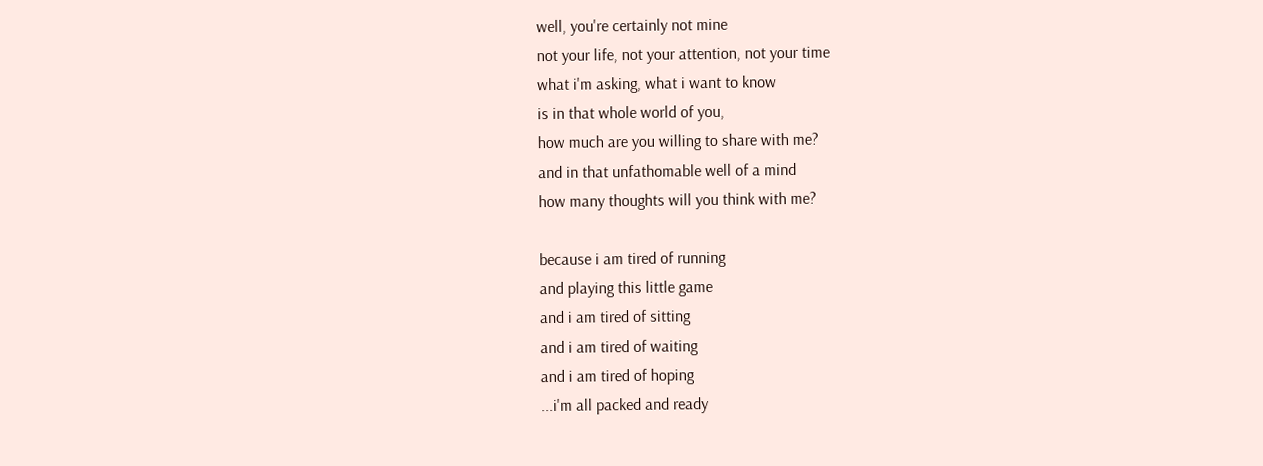well, you're certainly not mine
not your life, not your attention, not your time
what i'm asking, what i want to know
is in that whole world of you,
how much are you willing to share with me?
and in that unfathomable well of a mind
how many thoughts will you think with me?

because i am tired of running
and playing this little game
and i am tired of sitting
and i am tired of waiting
and i am tired of hoping
...i'm all packed and ready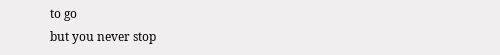to go
but you never stop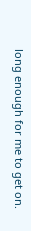long enough for me to get on.